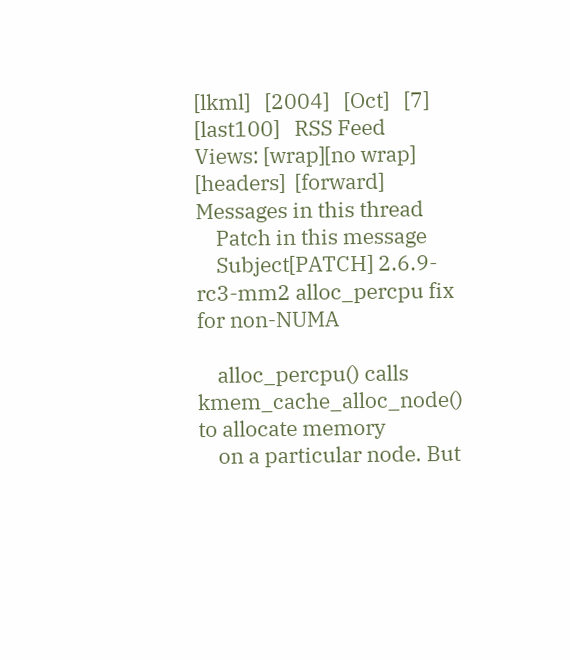[lkml]   [2004]   [Oct]   [7]   [last100]   RSS Feed
Views: [wrap][no wrap]   [headers]  [forward]
Messages in this thread
    Patch in this message
    Subject[PATCH] 2.6.9-rc3-mm2 alloc_percpu fix for non-NUMA

    alloc_percpu() calls kmem_cache_alloc_node() to allocate memory
    on a particular node. But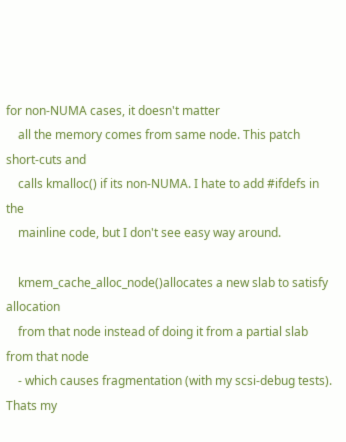for non-NUMA cases, it doesn't matter
    all the memory comes from same node. This patch short-cuts and
    calls kmalloc() if its non-NUMA. I hate to add #ifdefs in the
    mainline code, but I don't see easy way around.

    kmem_cache_alloc_node()allocates a new slab to satisfy allocation
    from that node instead of doing it from a partial slab from that node
    - which causes fragmentation (with my scsi-debug tests). Thats my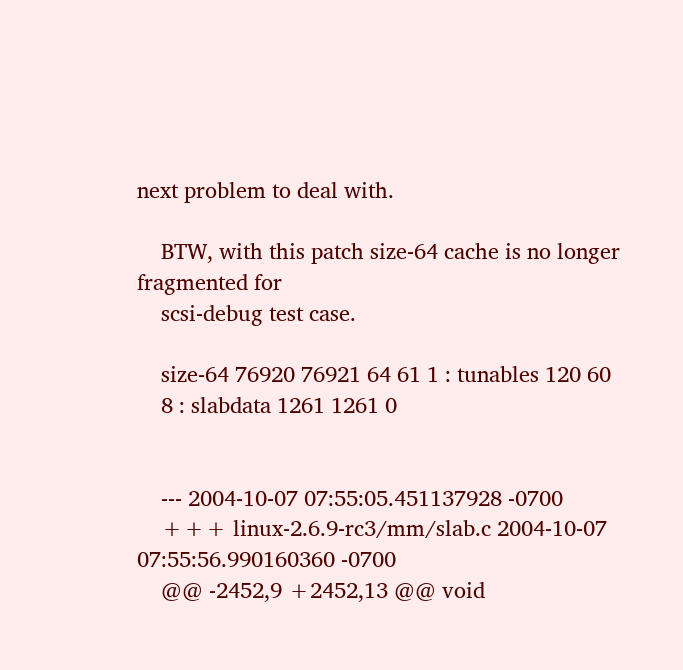next problem to deal with.

    BTW, with this patch size-64 cache is no longer fragmented for
    scsi-debug test case.

    size-64 76920 76921 64 61 1 : tunables 120 60
    8 : slabdata 1261 1261 0


    --- 2004-10-07 07:55:05.451137928 -0700
    +++ linux-2.6.9-rc3/mm/slab.c 2004-10-07 07:55:56.990160360 -0700
    @@ -2452,9 +2452,13 @@ void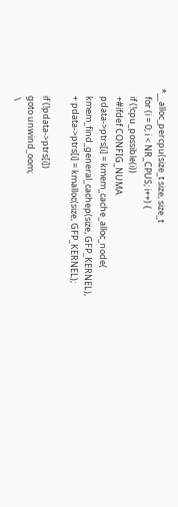*__alloc_percpu(size_t size, size_t
    for (i = 0; i < NR_CPUS; i++) {
    if (!cpu_possible(i))
    +#ifdef CONFIG_NUMA
    pdata->ptrs[i] = kmem_cache_alloc_node(
    kmem_find_general_cachep(size, GFP_KERNEL),
    + pdata->ptrs[i] = kmalloc(size, GFP_KERNEL);

    if (!pdata->ptrs[i])
    goto unwind_oom;
     \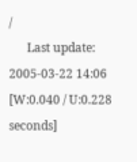/
      Last update: 2005-03-22 14:06    [W:0.040 / U:0.228 seconds]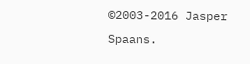©2003-2016 Jasper Spaans.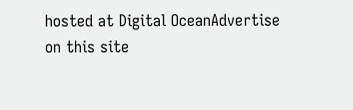hosted at Digital OceanAdvertise on this site